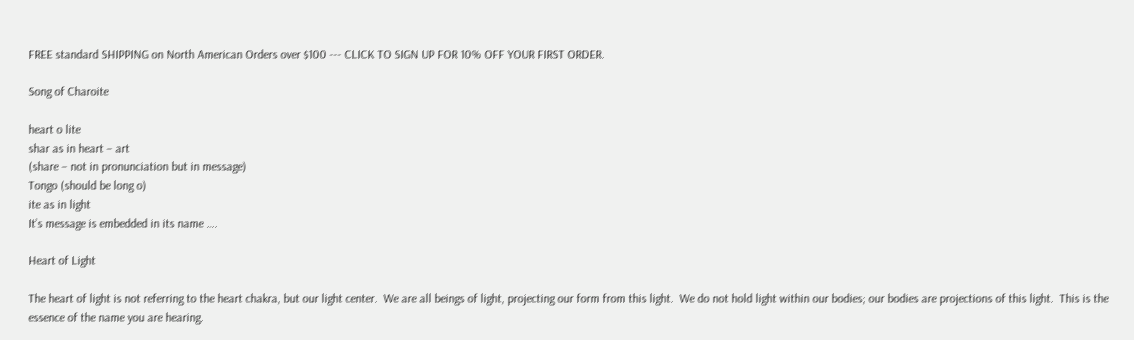FREE standard SHIPPING on North American Orders over $100 --- CLICK TO SIGN UP FOR 10% OFF YOUR FIRST ORDER.

Song of Charoite

heart o lite
shar as in heart – art
(share – not in pronunciation but in message)
Tongo (should be long o)
ite as in light
It’s message is embedded in its name ….

Heart of Light

The heart of light is not referring to the heart chakra, but our light center.  We are all beings of light, projecting our form from this light.  We do not hold light within our bodies; our bodies are projections of this light.  This is the essence of the name you are hearing.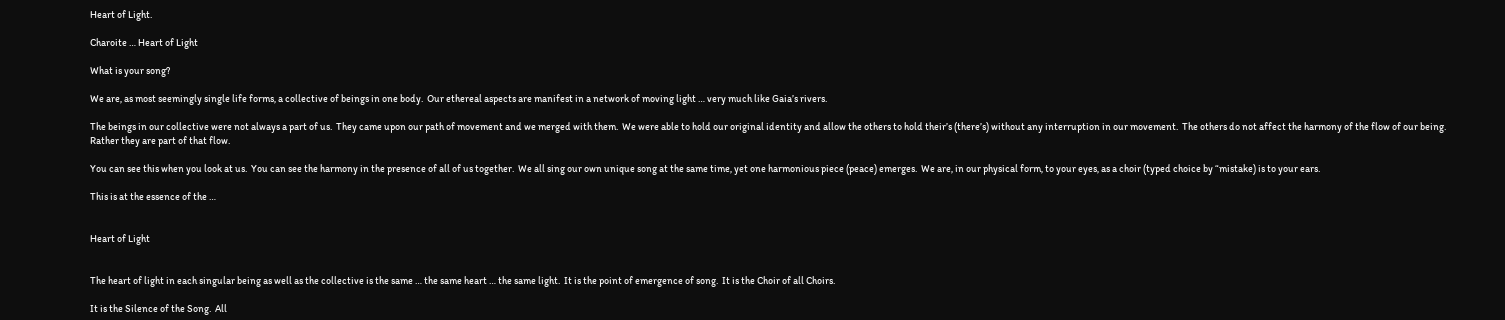Heart of Light.

Charoite … Heart of Light

What is your song?

We are, as most seemingly single life forms, a collective of beings in one body.  Our ethereal aspects are manifest in a network of moving light … very much like Gaia’s rivers.

The beings in our collective were not always a part of us.  They came upon our path of movement and we merged with them.  We were able to hold our original identity and allow the others to hold their’s (there’s) without any interruption in our movement.  The others do not affect the harmony of the flow of our being.  Rather they are part of that flow.

You can see this when you look at us.  You can see the harmony in the presence of all of us together.  We all sing our own unique song at the same time, yet one harmonious piece (peace) emerges.  We are, in our physical form, to your eyes, as a choir (typed choice by “mistake) is to your ears.

This is at the essence of the …


Heart of Light


The heart of light in each singular being as well as the collective is the same … the same heart … the same light.  It is the point of emergence of song.  It is the Choir of all Choirs.

It is the Silence of the Song.  All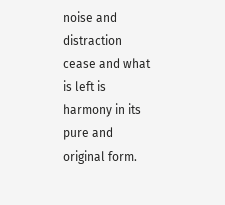noise and distraction cease and what is left is harmony in its pure and original form.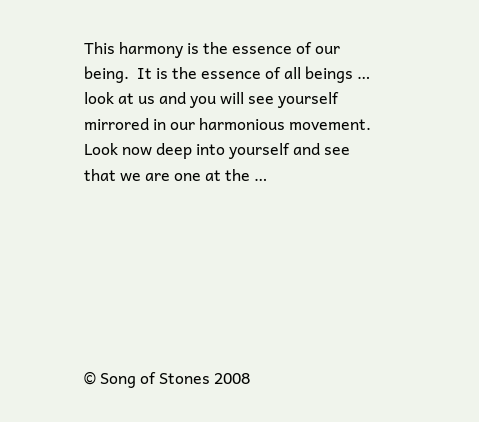This harmony is the essence of our being.  It is the essence of all beings … look at us and you will see yourself mirrored in our harmonious movement.  Look now deep into yourself and see that we are one at the …







© Song of Stones 2008